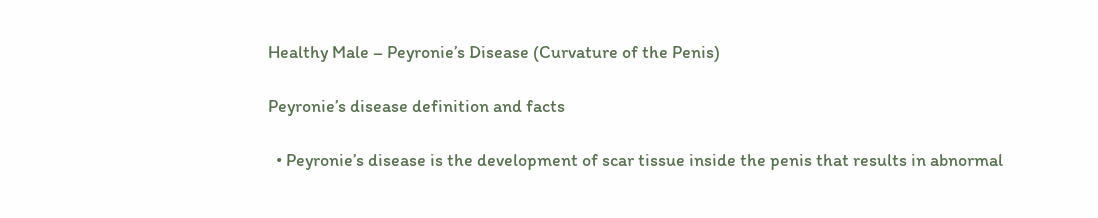Healthy Male – Peyronie’s Disease (Curvature of the Penis)

Peyronie’s disease definition and facts

  • Peyronie’s disease is the development of scar tissue inside the penis that results in abnormal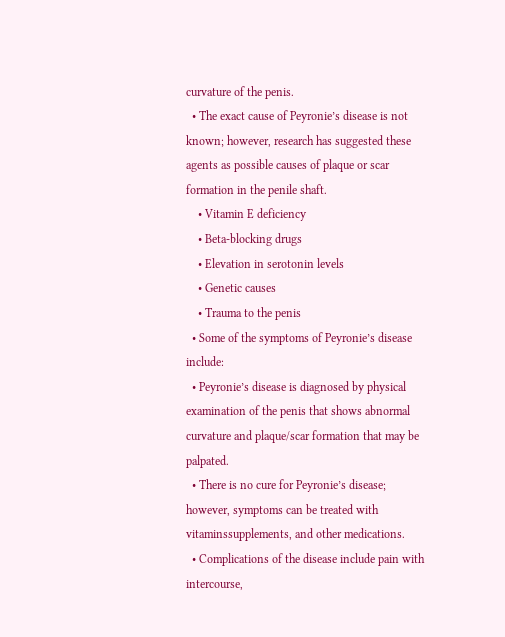curvature of the penis.
  • The exact cause of Peyronie’s disease is not known; however, research has suggested these agents as possible causes of plaque or scar formation in the penile shaft.
    • Vitamin E deficiency
    • Beta-blocking drugs
    • Elevation in serotonin levels
    • Genetic causes
    • Trauma to the penis
  • Some of the symptoms of Peyronie’s disease include:
  • Peyronie’s disease is diagnosed by physical examination of the penis that shows abnormal curvature and plaque/scar formation that may be palpated.
  • There is no cure for Peyronie’s disease; however, symptoms can be treated with vitaminssupplements, and other medications.
  • Complications of the disease include pain with intercourse,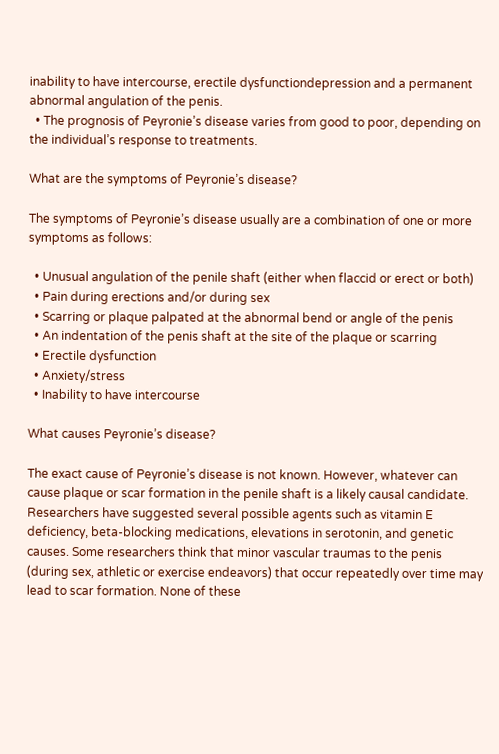inability to have intercourse, erectile dysfunctiondepression and a permanent abnormal angulation of the penis.
  • The prognosis of Peyronie’s disease varies from good to poor, depending on the individual’s response to treatments.

What are the symptoms of Peyronie’s disease?

The symptoms of Peyronie’s disease usually are a combination of one or more symptoms as follows:

  • Unusual angulation of the penile shaft (either when flaccid or erect or both)
  • Pain during erections and/or during sex
  • Scarring or plaque palpated at the abnormal bend or angle of the penis
  • An indentation of the penis shaft at the site of the plaque or scarring
  • Erectile dysfunction
  • Anxiety/stress
  • Inability to have intercourse

What causes Peyronie’s disease?

The exact cause of Peyronie’s disease is not known. However, whatever can cause plaque or scar formation in the penile shaft is a likely causal candidate. Researchers have suggested several possible agents such as vitamin E deficiency, beta-blocking medications, elevations in serotonin, and genetic causes. Some researchers think that minor vascular traumas to the penis (during sex, athletic or exercise endeavors) that occur repeatedly over time may lead to scar formation. None of these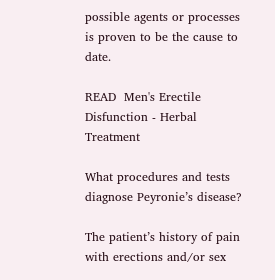possible agents or processes is proven to be the cause to date.

READ  Men's Erectile Disfunction - Herbal Treatment

What procedures and tests diagnose Peyronie’s disease?

The patient’s history of pain with erections and/or sex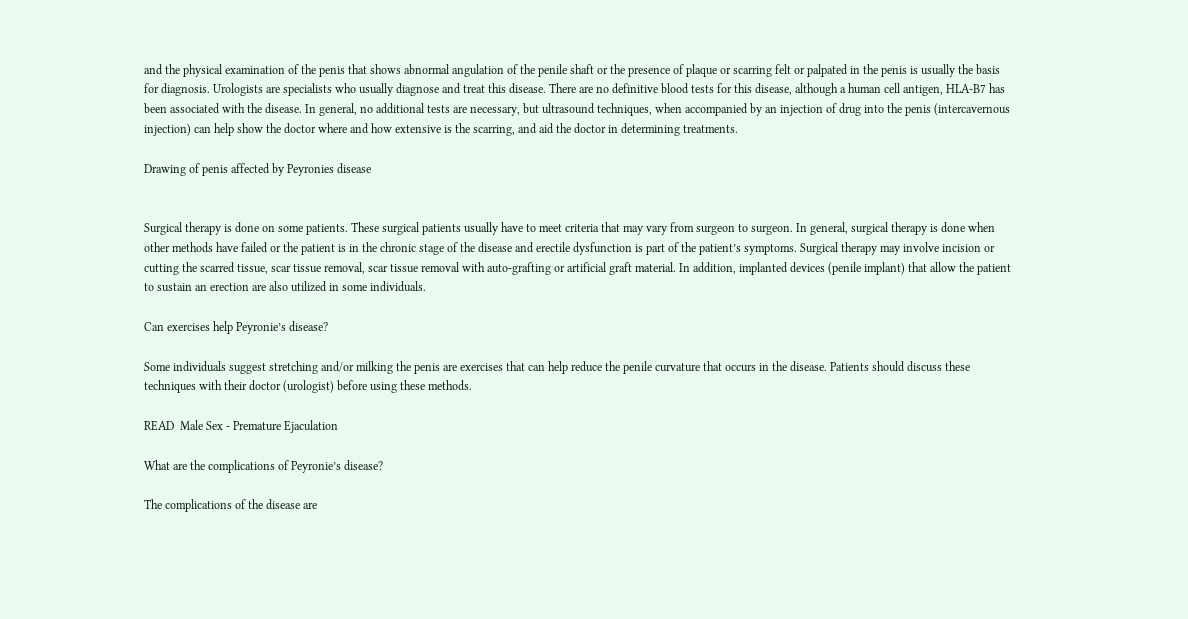and the physical examination of the penis that shows abnormal angulation of the penile shaft or the presence of plaque or scarring felt or palpated in the penis is usually the basis for diagnosis. Urologists are specialists who usually diagnose and treat this disease. There are no definitive blood tests for this disease, although a human cell antigen, HLA-B7 has been associated with the disease. In general, no additional tests are necessary, but ultrasound techniques, when accompanied by an injection of drug into the penis (intercavernous injection) can help show the doctor where and how extensive is the scarring, and aid the doctor in determining treatments.

Drawing of penis affected by Peyronies disease


Surgical therapy is done on some patients. These surgical patients usually have to meet criteria that may vary from surgeon to surgeon. In general, surgical therapy is done when other methods have failed or the patient is in the chronic stage of the disease and erectile dysfunction is part of the patient’s symptoms. Surgical therapy may involve incision or cutting the scarred tissue, scar tissue removal, scar tissue removal with auto-grafting or artificial graft material. In addition, implanted devices (penile implant) that allow the patient to sustain an erection are also utilized in some individuals.

Can exercises help Peyronie’s disease?

Some individuals suggest stretching and/or milking the penis are exercises that can help reduce the penile curvature that occurs in the disease. Patients should discuss these techniques with their doctor (urologist) before using these methods.

READ  Male Sex - Premature Ejaculation

What are the complications of Peyronie’s disease?

The complications of the disease are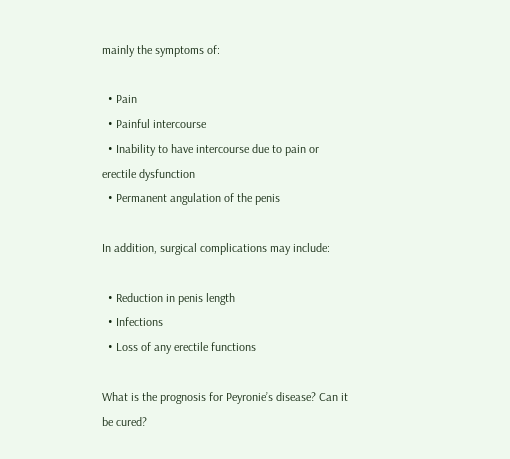mainly the symptoms of:

  • Pain
  • Painful intercourse
  • Inability to have intercourse due to pain or erectile dysfunction
  • Permanent angulation of the penis

In addition, surgical complications may include:

  • Reduction in penis length
  • Infections
  • Loss of any erectile functions

What is the prognosis for Peyronie’s disease? Can it be cured?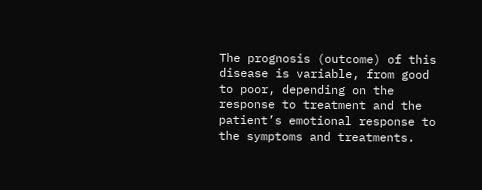The prognosis (outcome) of this disease is variable, from good to poor, depending on the response to treatment and the patient’s emotional response to the symptoms and treatments.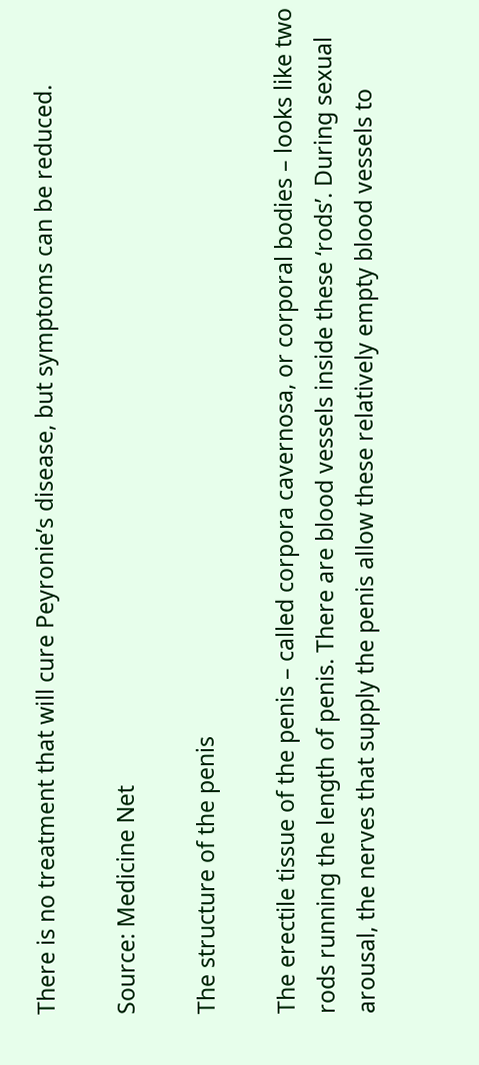There is no treatment that will cure Peyronie’s disease, but symptoms can be reduced.

Source: Medicine Net

The structure of the penis

The erectile tissue of the penis – called corpora cavernosa, or corporal bodies – looks like two rods running the length of penis. There are blood vessels inside these ‘rods’. During sexual arousal, the nerves that supply the penis allow these relatively empty blood vessels to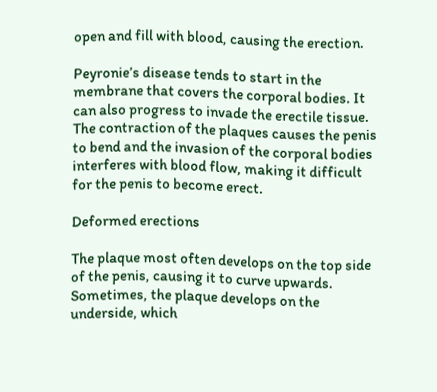open and fill with blood, causing the erection.

Peyronie’s disease tends to start in the membrane that covers the corporal bodies. It can also progress to invade the erectile tissue. The contraction of the plaques causes the penis to bend and the invasion of the corporal bodies interferes with blood flow, making it difficult for the penis to become erect.

Deformed erections

The plaque most often develops on the top side of the penis, causing it to curve upwards. Sometimes, the plaque develops on the underside, which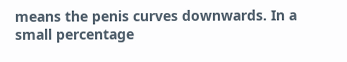means the penis curves downwards. In a small percentage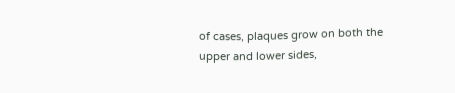of cases, plaques grow on both the upper and lower sides,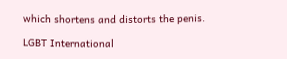which shortens and distorts the penis.

LGBT International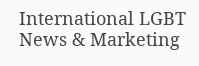International LGBT News & Marketing